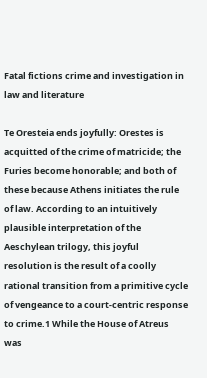Fatal fictions crime and investigation in law and literature

Te Oresteia ends joyfully: Orestes is acquitted of the crime of matricide; the Furies become honorable; and both of these because Athens initiates the rule of law. According to an intuitively plausible interpretation of the Aeschylean trilogy, this joyful resolution is the result of a coolly rational transition from a primitive cycle of vengeance to a court-centric response to crime.1 While the House of Atreus was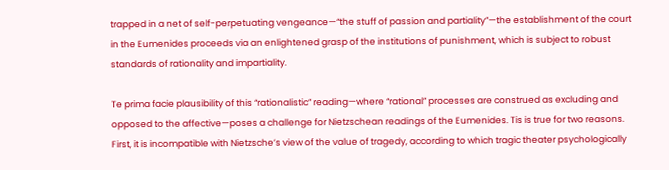trapped in a net of self-perpetuating vengeance—“the stuff of passion and partiality”—the establishment of the court in the Eumenides proceeds via an enlightened grasp of the institutions of punishment, which is subject to robust standards of rationality and impartiality.

Te prima facie plausibility of this “rationalistic” reading—where “rational” processes are construed as excluding and opposed to the affective—poses a challenge for Nietzschean readings of the Eumenides. Tis is true for two reasons. First, it is incompatible with Nietzsche’s view of the value of tragedy, according to which tragic theater psychologically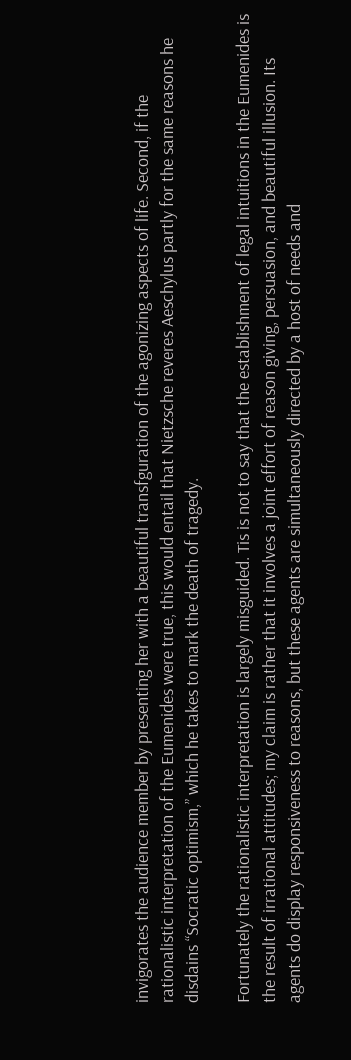invigorates the audience member by presenting her with a beautiful transfguration of the agonizing aspects of life. Second, if the rationalistic interpretation of the Eumenides were true, this would entail that Nietzsche reveres Aeschylus partly for the same reasons he disdains “Socratic optimism,” which he takes to mark the death of tragedy.

Fortunately the rationalistic interpretation is largely misguided. Tis is not to say that the establishment of legal intuitions in the Eumenides is the result of irrational attitudes; my claim is rather that it involves a joint effort of reason giving, persuasion, and beautiful illusion. Its agents do display responsiveness to reasons, but these agents are simultaneously directed by a host of needs and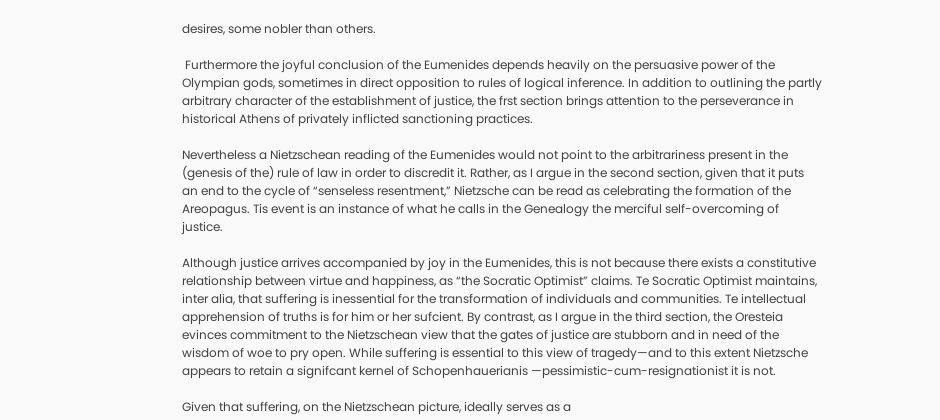desires, some nobler than others.

 Furthermore the joyful conclusion of the Eumenides depends heavily on the persuasive power of the Olympian gods, sometimes in direct opposition to rules of logical inference. In addition to outlining the partly arbitrary character of the establishment of justice, the frst section brings attention to the perseverance in historical Athens of privately inflicted sanctioning practices.

Nevertheless a Nietzschean reading of the Eumenides would not point to the arbitrariness present in the (genesis of the) rule of law in order to discredit it. Rather, as I argue in the second section, given that it puts an end to the cycle of “senseless resentment,” Nietzsche can be read as celebrating the formation of the Areopagus. Tis event is an instance of what he calls in the Genealogy the merciful self-overcoming of justice.

Although justice arrives accompanied by joy in the Eumenides, this is not because there exists a constitutive relationship between virtue and happiness, as “the Socratic Optimist” claims. Te Socratic Optimist maintains, inter alia, that suffering is inessential for the transformation of individuals and communities. Te intellectual apprehension of truths is for him or her sufcient. By contrast, as I argue in the third section, the Oresteia evinces commitment to the Nietzschean view that the gates of justice are stubborn and in need of the wisdom of woe to pry open. While suffering is essential to this view of tragedy—and to this extent Nietzsche appears to retain a signifcant kernel of Schopenhauerianis —pessimistic-cum-resignationist it is not.

Given that suffering, on the Nietzschean picture, ideally serves as a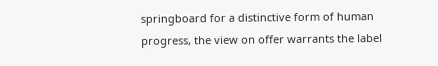springboard for a distinctive form of human progress, the view on offer warrants the label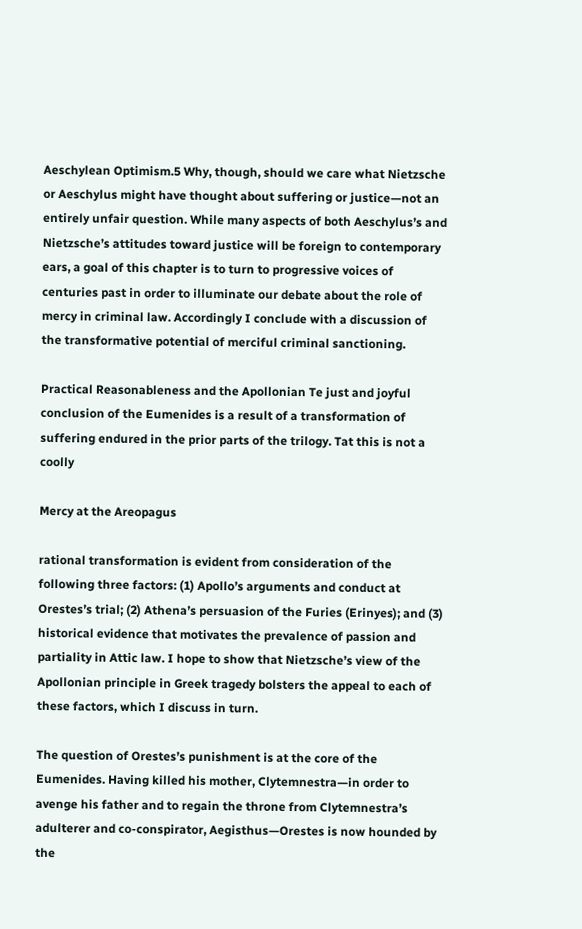Aeschylean Optimism.5 Why, though, should we care what Nietzsche or Aeschylus might have thought about suffering or justice—not an entirely unfair question. While many aspects of both Aeschylus’s and Nietzsche’s attitudes toward justice will be foreign to contemporary ears, a goal of this chapter is to turn to progressive voices of centuries past in order to illuminate our debate about the role of mercy in criminal law. Accordingly I conclude with a discussion of the transformative potential of merciful criminal sanctioning.

Practical Reasonableness and the Apollonian Te just and joyful conclusion of the Eumenides is a result of a transformation of suffering endured in the prior parts of the trilogy. Tat this is not a coolly

Mercy at the Areopagus

rational transformation is evident from consideration of the following three factors: (1) Apollo’s arguments and conduct at Orestes’s trial; (2) Athena’s persuasion of the Furies (Erinyes); and (3) historical evidence that motivates the prevalence of passion and partiality in Attic law. I hope to show that Nietzsche’s view of the Apollonian principle in Greek tragedy bolsters the appeal to each of these factors, which I discuss in turn.

The question of Orestes’s punishment is at the core of the Eumenides. Having killed his mother, Clytemnestra—in order to avenge his father and to regain the throne from Clytemnestra’s adulterer and co-conspirator, Aegisthus—Orestes is now hounded by the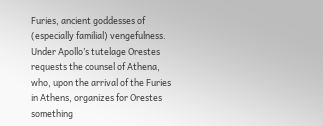Furies, ancient goddesses of (especially familial) vengefulness. Under Apollo’s tutelage Orestes requests the counsel of Athena, who, upon the arrival of the Furies in Athens, organizes for Orestes something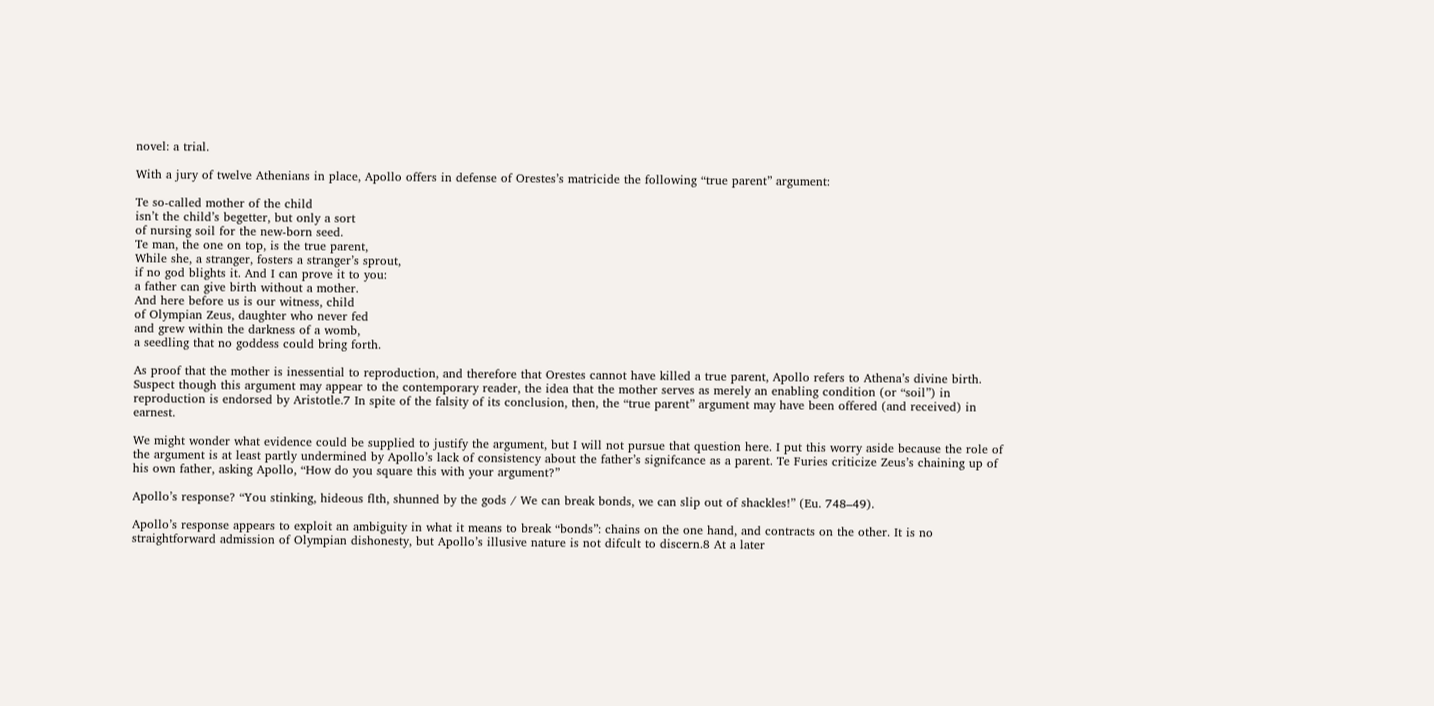novel: a trial.

With a jury of twelve Athenians in place, Apollo offers in defense of Orestes’s matricide the following “true parent” argument:

Te so-called mother of the child
isn’t the child’s begetter, but only a sort
of nursing soil for the new-born seed.
Te man, the one on top, is the true parent,
While she, a stranger, fosters a stranger’s sprout,
if no god blights it. And I can prove it to you:
a father can give birth without a mother.
And here before us is our witness, child
of Olympian Zeus, daughter who never fed
and grew within the darkness of a womb,
a seedling that no goddess could bring forth.

As proof that the mother is inessential to reproduction, and therefore that Orestes cannot have killed a true parent, Apollo refers to Athena’s divine birth. Suspect though this argument may appear to the contemporary reader, the idea that the mother serves as merely an enabling condition (or “soil”) in reproduction is endorsed by Aristotle.7 In spite of the falsity of its conclusion, then, the “true parent” argument may have been offered (and received) in earnest.

We might wonder what evidence could be supplied to justify the argument, but I will not pursue that question here. I put this worry aside because the role of the argument is at least partly undermined by Apollo’s lack of consistency about the father’s signifcance as a parent. Te Furies criticize Zeus’s chaining up of his own father, asking Apollo, “How do you square this with your argument?”

Apollo’s response? “You stinking, hideous flth, shunned by the gods / We can break bonds, we can slip out of shackles!” (Eu. 748–49).

Apollo’s response appears to exploit an ambiguity in what it means to break “bonds”: chains on the one hand, and contracts on the other. It is no straightforward admission of Olympian dishonesty, but Apollo’s illusive nature is not difcult to discern.8 At a later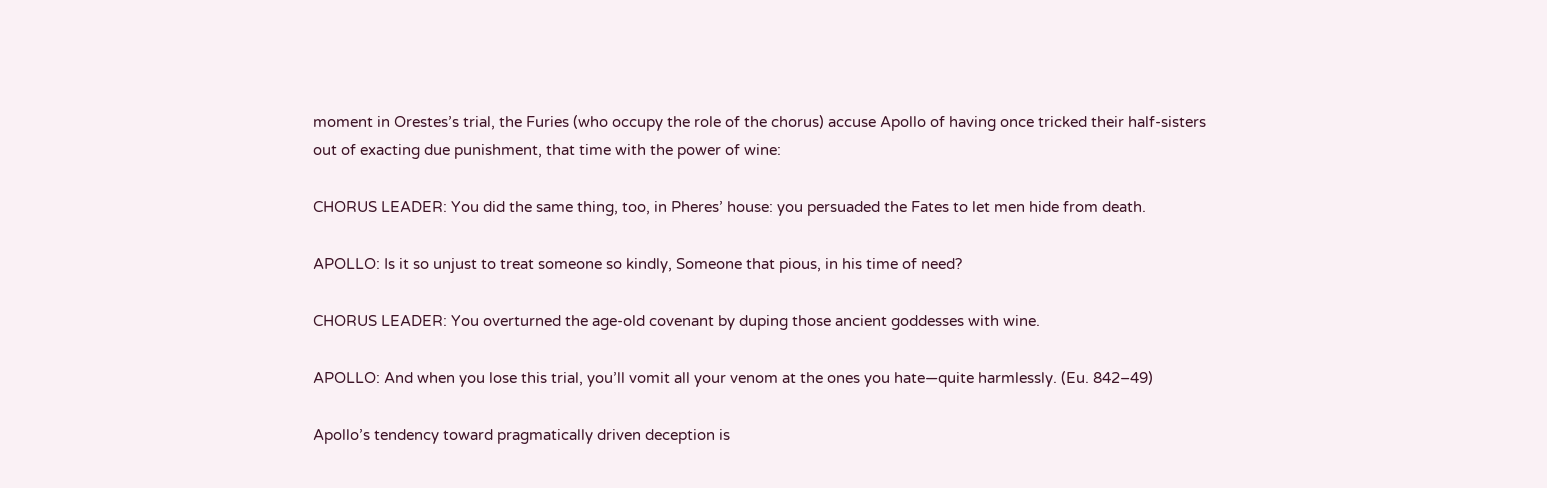moment in Orestes’s trial, the Furies (who occupy the role of the chorus) accuse Apollo of having once tricked their half-sisters out of exacting due punishment, that time with the power of wine:

CHORUS LEADER: You did the same thing, too, in Pheres’ house: you persuaded the Fates to let men hide from death.

APOLLO: Is it so unjust to treat someone so kindly, Someone that pious, in his time of need?

CHORUS LEADER: You overturned the age-old covenant by duping those ancient goddesses with wine.

APOLLO: And when you lose this trial, you’ll vomit all your venom at the ones you hate—quite harmlessly. (Eu. 842–49)

Apollo’s tendency toward pragmatically driven deception is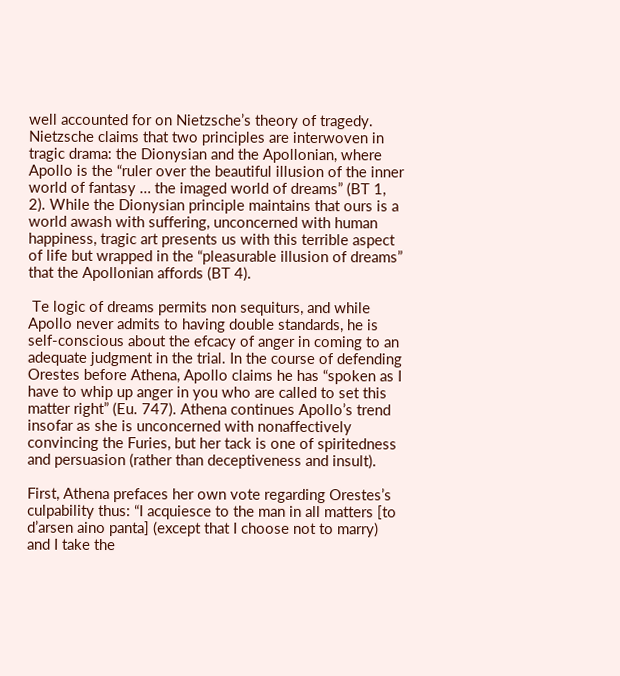well accounted for on Nietzsche’s theory of tragedy. Nietzsche claims that two principles are interwoven in tragic drama: the Dionysian and the Apollonian, where Apollo is the “ruler over the beautiful illusion of the inner world of fantasy … the imaged world of dreams” (BT 1, 2). While the Dionysian principle maintains that ours is a world awash with suffering, unconcerned with human happiness, tragic art presents us with this terrible aspect of life but wrapped in the “pleasurable illusion of dreams” that the Apollonian affords (BT 4).

 Te logic of dreams permits non sequiturs, and while Apollo never admits to having double standards, he is self-conscious about the efcacy of anger in coming to an adequate judgment in the trial. In the course of defending Orestes before Athena, Apollo claims he has “spoken as I have to whip up anger in you who are called to set this matter right” (Eu. 747). Athena continues Apollo’s trend insofar as she is unconcerned with nonaffectively convincing the Furies, but her tack is one of spiritedness and persuasion (rather than deceptiveness and insult).

First, Athena prefaces her own vote regarding Orestes’s culpability thus: “I acquiesce to the man in all matters [to d’arsen aino panta] (except that I choose not to marry) and I take the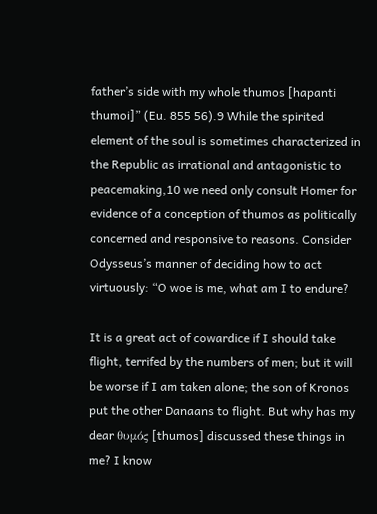father’s side with my whole thumos [hapanti thumoi]” (Eu. 855 56).9 While the spirited element of the soul is sometimes characterized in the Republic as irrational and antagonistic to peacemaking,10 we need only consult Homer for evidence of a conception of thumos as politically concerned and responsive to reasons. Consider Odysseus’s manner of deciding how to act virtuously: “O woe is me, what am I to endure?

It is a great act of cowardice if I should take flight, terrifed by the numbers of men; but it will be worse if I am taken alone; the son of Kronos put the other Danaans to flight. But why has my dear θυμός [thumos] discussed these things in me? I know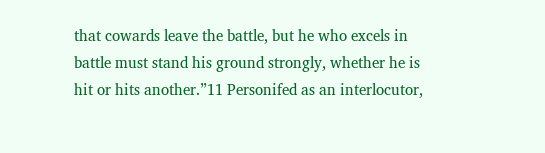that cowards leave the battle, but he who excels in battle must stand his ground strongly, whether he is hit or hits another.”11 Personifed as an interlocutor,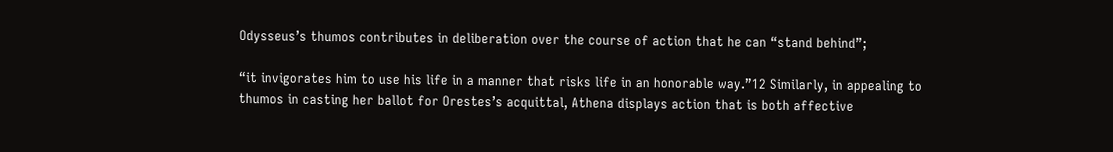Odysseus’s thumos contributes in deliberation over the course of action that he can “stand behind”;

“it invigorates him to use his life in a manner that risks life in an honorable way.”12 Similarly, in appealing to thumos in casting her ballot for Orestes’s acquittal, Athena displays action that is both affective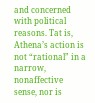and concerned with political reasons. Tat is, Athena’s action is not “rational” in a narrow, nonaffective sense, nor is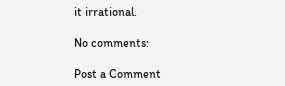it irrational.

No comments:

Post a Comment